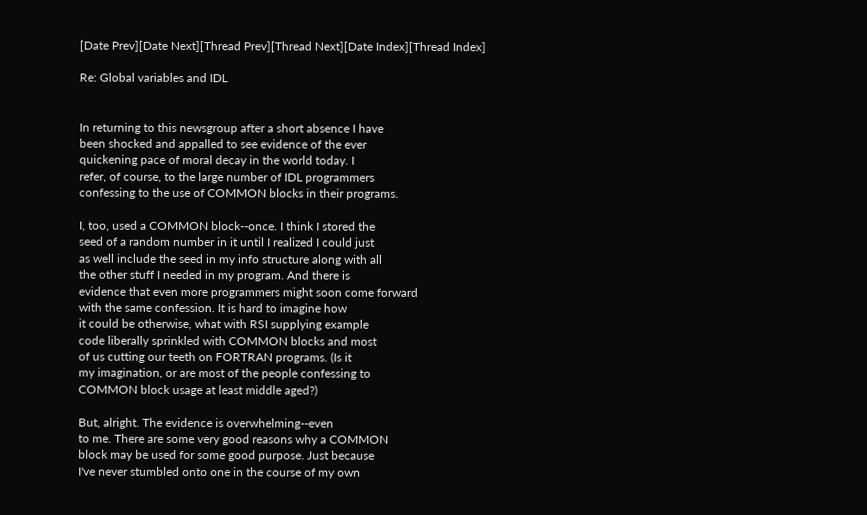[Date Prev][Date Next][Thread Prev][Thread Next][Date Index][Thread Index]

Re: Global variables and IDL


In returning to this newsgroup after a short absence I have
been shocked and appalled to see evidence of the ever
quickening pace of moral decay in the world today. I
refer, of course, to the large number of IDL programmers
confessing to the use of COMMON blocks in their programs.

I, too, used a COMMON block--once. I think I stored the
seed of a random number in it until I realized I could just
as well include the seed in my info structure along with all
the other stuff I needed in my program. And there is
evidence that even more programmers might soon come forward
with the same confession. It is hard to imagine how
it could be otherwise, what with RSI supplying example
code liberally sprinkled with COMMON blocks and most
of us cutting our teeth on FORTRAN programs. (Is it
my imagination, or are most of the people confessing to
COMMON block usage at least middle aged?)

But, alright. The evidence is overwhelming--even
to me. There are some very good reasons why a COMMON
block may be used for some good purpose. Just because
I've never stumbled onto one in the course of my own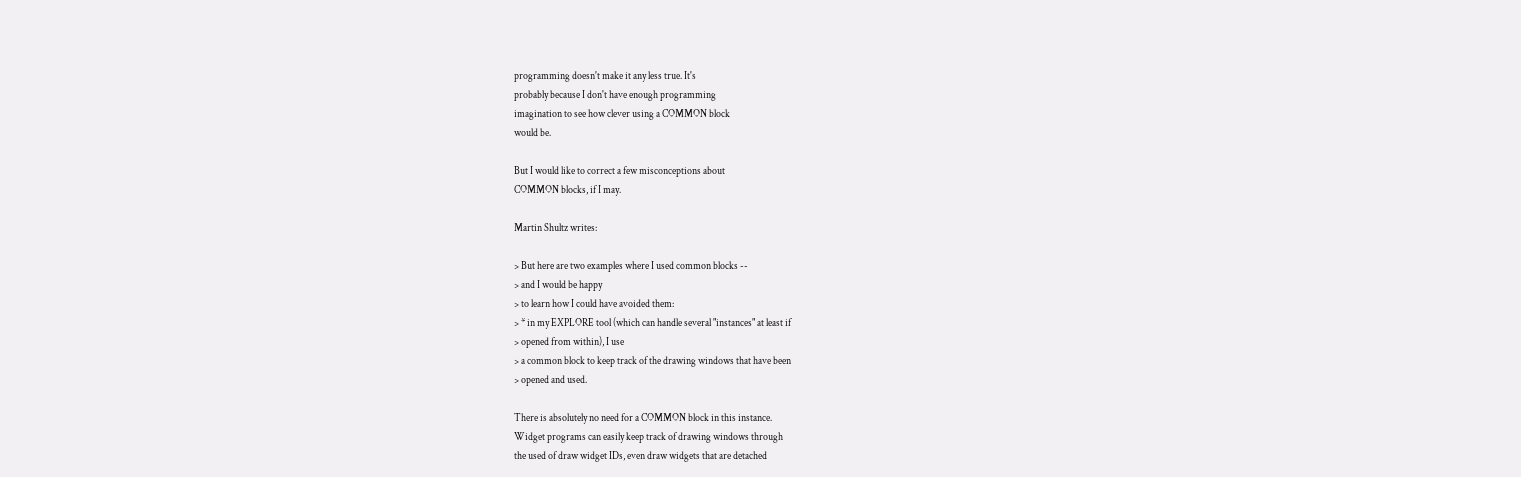programming doesn't make it any less true. It's
probably because I don't have enough programming
imagination to see how clever using a COMMON block
would be.

But I would like to correct a few misconceptions about
COMMON blocks, if I may.

Martin Shultz writes:

> But here are two examples where I used common blocks --
> and I would be happy
> to learn how I could have avoided them:
> * in my EXPLORE tool (which can handle several "instances" at least if
> opened from within), I use
> a common block to keep track of the drawing windows that have been
> opened and used.

There is absolutely no need for a COMMON block in this instance.
Widget programs can easily keep track of drawing windows through
the used of draw widget IDs, even draw widgets that are detached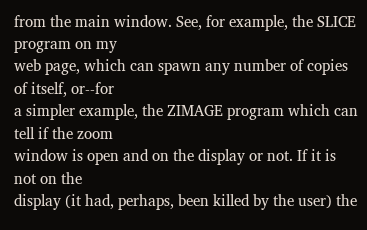from the main window. See, for example, the SLICE program on my
web page, which can spawn any number of copies of itself, or--for
a simpler example, the ZIMAGE program which can tell if the zoom
window is open and on the display or not. If it is not on the
display (it had, perhaps, been killed by the user) the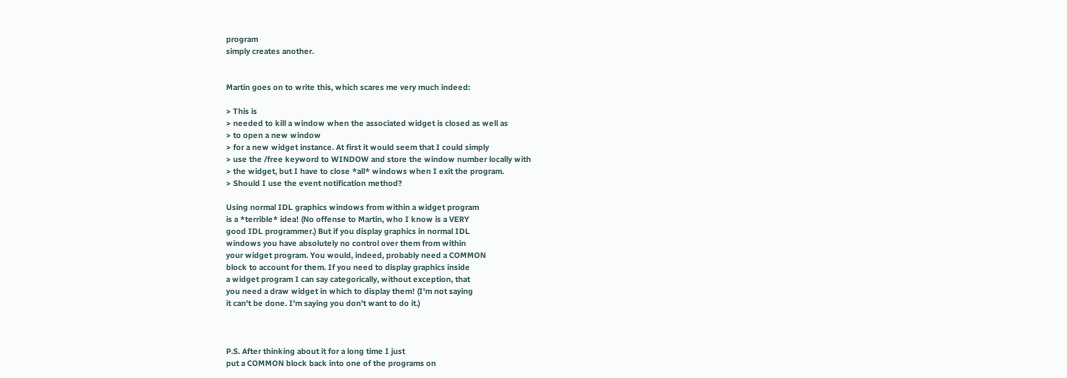program
simply creates another.


Martin goes on to write this, which scares me very much indeed:

> This is
> needed to kill a window when the associated widget is closed as well as
> to open a new window
> for a new widget instance. At first it would seem that I could simply
> use the /free keyword to WINDOW and store the window number locally with
> the widget, but I have to close *all* windows when I exit the program.
> Should I use the event notification method?

Using normal IDL graphics windows from within a widget program
is a *terrible* idea! (No offense to Martin, who I know is a VERY
good IDL programmer.) But if you display graphics in normal IDL
windows you have absolutely no control over them from within
your widget program. You would, indeed, probably need a COMMON
block to account for them. If you need to display graphics inside
a widget program I can say categorically, without exception, that
you need a draw widget in which to display them! (I'm not saying
it can't be done. I'm saying you don't want to do it.)



P.S. After thinking about it for a long time I just
put a COMMON block back into one of the programs on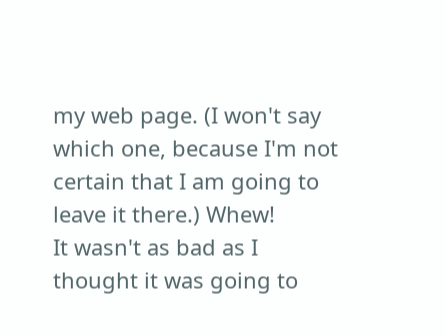my web page. (I won't say which one, because I'm not
certain that I am going to leave it there.) Whew!
It wasn't as bad as I thought it was going to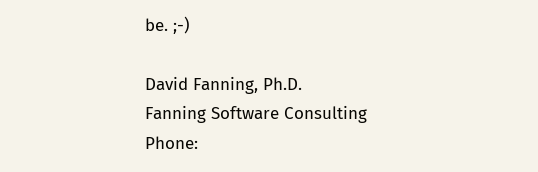be. ;-)

David Fanning, Ph.D.
Fanning Software Consulting
Phone: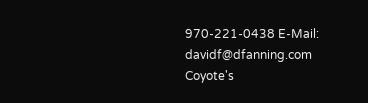970-221-0438 E-Mail: davidf@dfanning.com
Coyote's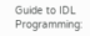Guide to IDL Programming: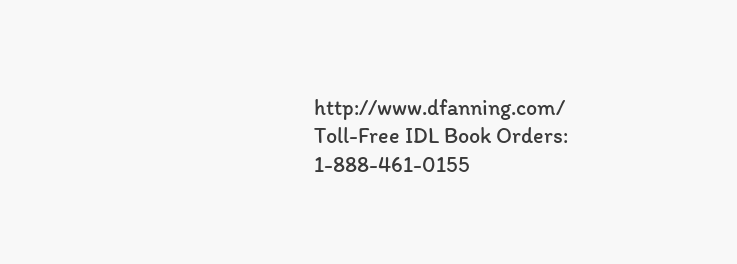http://www.dfanning.com/
Toll-Free IDL Book Orders: 1-888-461-0155